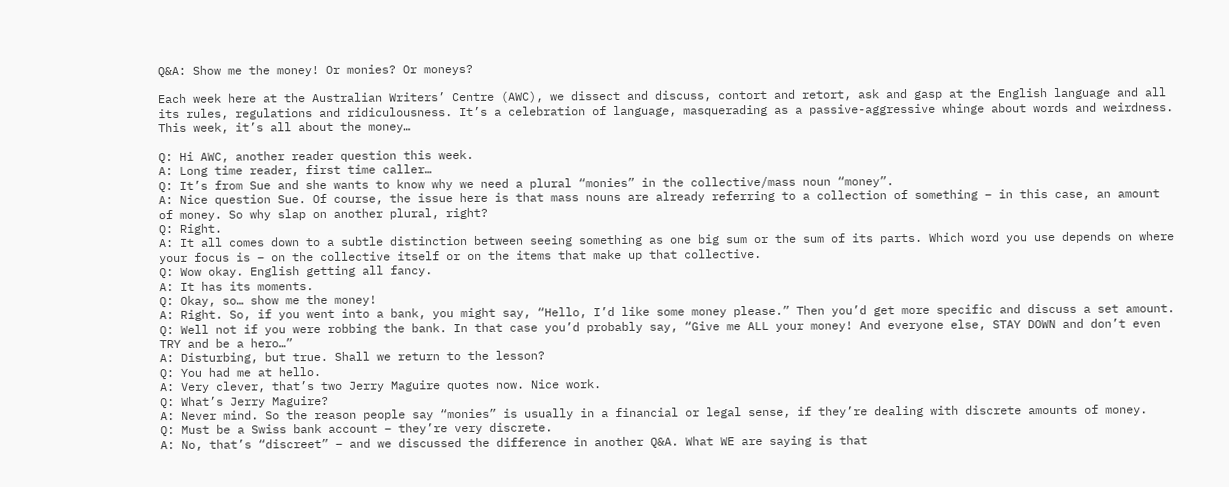Q&A: Show me the money! Or monies? Or moneys?

Each week here at the Australian Writers’ Centre (AWC), we dissect and discuss, contort and retort, ask and gasp at the English language and all its rules, regulations and ridiculousness. It’s a celebration of language, masquerading as a passive-aggressive whinge about words and weirdness. This week, it’s all about the money…

Q: Hi AWC, another reader question this week.
A: Long time reader, first time caller…
Q: It’s from Sue and she wants to know why we need a plural “monies” in the collective/mass noun “money”.
A: Nice question Sue. Of course, the issue here is that mass nouns are already referring to a collection of something – in this case, an amount of money. So why slap on another plural, right?
Q: Right.
A: It all comes down to a subtle distinction between seeing something as one big sum or the sum of its parts. Which word you use depends on where your focus is – on the collective itself or on the items that make up that collective.
Q: Wow okay. English getting all fancy.
A: It has its moments.
Q: Okay, so… show me the money!
A: Right. So, if you went into a bank, you might say, “Hello, I’d like some money please.” Then you’d get more specific and discuss a set amount.
Q: Well not if you were robbing the bank. In that case you’d probably say, “Give me ALL your money! And everyone else, STAY DOWN and don’t even TRY and be a hero…”
A: Disturbing, but true. Shall we return to the lesson?
Q: You had me at hello.
A: Very clever, that’s two Jerry Maguire quotes now. Nice work.
Q: What’s Jerry Maguire?
A: Never mind. So the reason people say “monies” is usually in a financial or legal sense, if they’re dealing with discrete amounts of money.
Q: Must be a Swiss bank account – they’re very discrete.
A: No, that’s “discreet” – and we discussed the difference in another Q&A. What WE are saying is that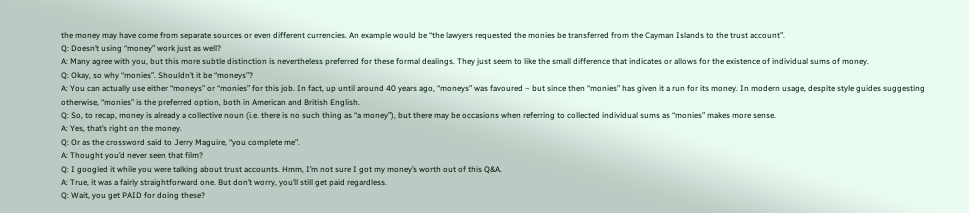the money may have come from separate sources or even different currencies. An example would be “the lawyers requested the monies be transferred from the Cayman Islands to the trust account”.
Q: Doesn’t using “money” work just as well?
A: Many agree with you, but this more subtle distinction is nevertheless preferred for these formal dealings. They just seem to like the small difference that indicates or allows for the existence of individual sums of money.
Q: Okay, so why “monies”. Shouldn’t it be “moneys”?
A: You can actually use either “moneys” or “monies” for this job. In fact, up until around 40 years ago, “moneys” was favoured – but since then “monies” has given it a run for its money. In modern usage, despite style guides suggesting otherwise, “monies” is the preferred option, both in American and British English.
Q: So, to recap, money is already a collective noun (i.e. there is no such thing as “a money”), but there may be occasions when referring to collected individual sums as “monies” makes more sense.
A: Yes, that’s right on the money.
Q: Or as the crossword said to Jerry Maguire, “you complete me”.
A: Thought you’d never seen that film?
Q: I googled it while you were talking about trust accounts. Hmm, I’m not sure I got my money’s worth out of this Q&A.
A: True, it was a fairly straightforward one. But don’t worry, you’ll still get paid regardless.
Q: Wait, you get PAID for doing these?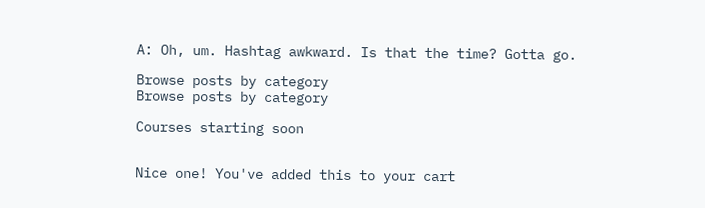A: Oh, um. Hashtag awkward. Is that the time? Gotta go.

Browse posts by category
Browse posts by category

Courses starting soon


Nice one! You've added this to your cart